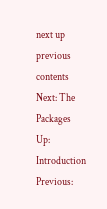next up previous contents
Next: The Packages Up: Introduction Previous: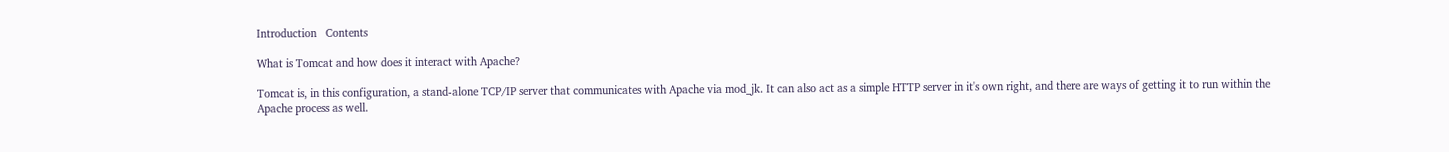Introduction   Contents

What is Tomcat and how does it interact with Apache?

Tomcat is, in this configuration, a stand-alone TCP/IP server that communicates with Apache via mod_jk. It can also act as a simple HTTP server in it's own right, and there are ways of getting it to run within the Apache process as well.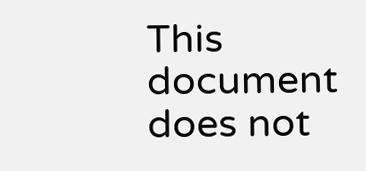This document does not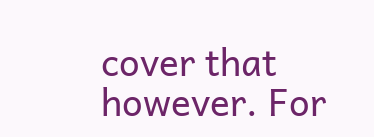cover that however. For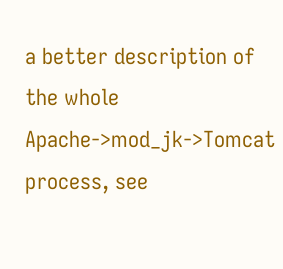a better description of the whole Apache->mod_jk->Tomcat process, see